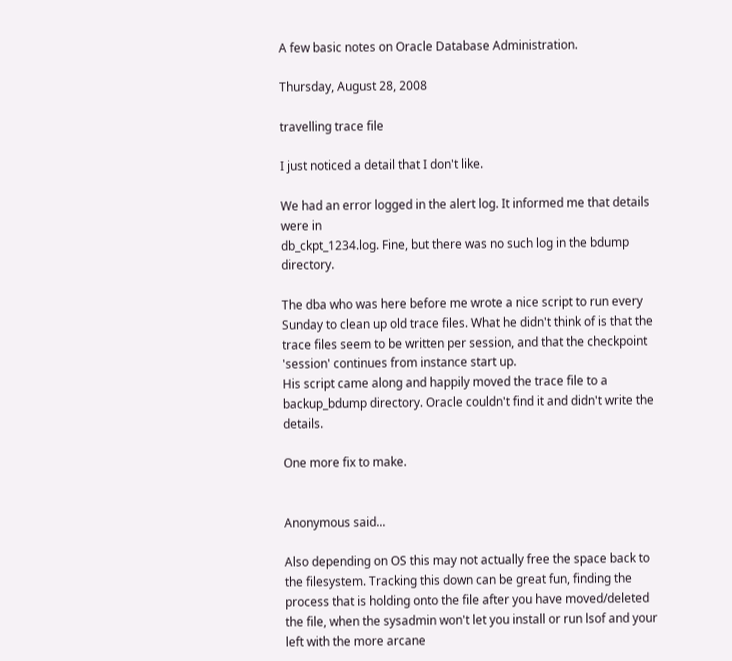A few basic notes on Oracle Database Administration.

Thursday, August 28, 2008

travelling trace file

I just noticed a detail that I don't like.

We had an error logged in the alert log. It informed me that details were in
db_ckpt_1234.log. Fine, but there was no such log in the bdump directory.

The dba who was here before me wrote a nice script to run every Sunday to clean up old trace files. What he didn't think of is that the trace files seem to be written per session, and that the checkpoint 'session' continues from instance start up.
His script came along and happily moved the trace file to a backup_bdump directory. Oracle couldn't find it and didn't write the details.

One more fix to make.


Anonymous said...

Also depending on OS this may not actually free the space back to the filesystem. Tracking this down can be great fun, finding the process that is holding onto the file after you have moved/deleted the file, when the sysadmin won't let you install or run lsof and your left with the more arcane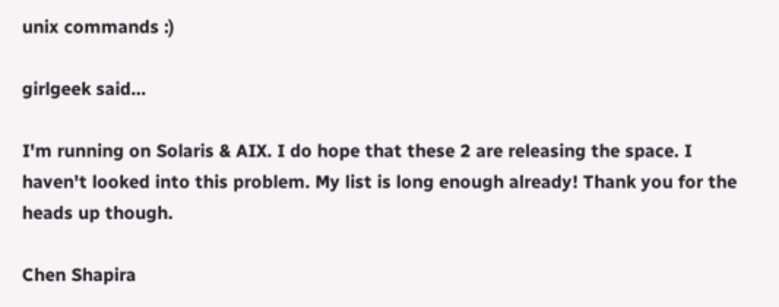unix commands :)

girlgeek said...

I'm running on Solaris & AIX. I do hope that these 2 are releasing the space. I haven't looked into this problem. My list is long enough already! Thank you for the heads up though.

Chen Shapira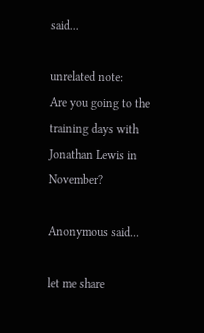said...

unrelated note:
Are you going to the training days with Jonathan Lewis in November?

Anonymous said...

let me share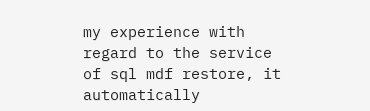my experience with regard to the service of sql mdf restore, it automatically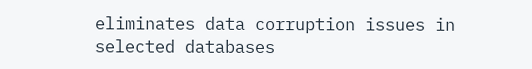eliminates data corruption issues in selected databases